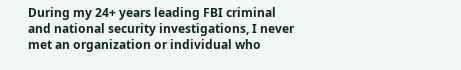During my 24+ years leading FBI criminal and national security investigations, I never met an organization or individual who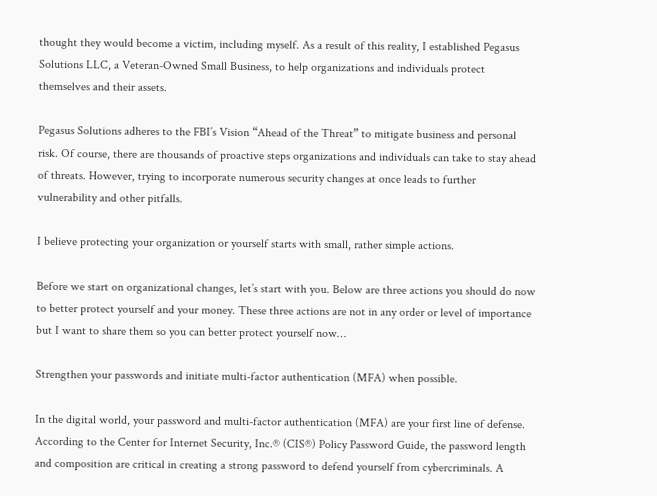thought they would become a victim, including myself. As a result of this reality, I established Pegasus Solutions LLC, a Veteran-Owned Small Business, to help organizations and individuals protect themselves and their assets.

Pegasus Solutions adheres to the FBI’s Vision “Ahead of the Threat” to mitigate business and personal risk. Of course, there are thousands of proactive steps organizations and individuals can take to stay ahead of threats. However, trying to incorporate numerous security changes at once leads to further vulnerability and other pitfalls.

I believe protecting your organization or yourself starts with small, rather simple actions.

Before we start on organizational changes, let’s start with you. Below are three actions you should do now to better protect yourself and your money. These three actions are not in any order or level of importance but I want to share them so you can better protect yourself now…

Strengthen your passwords and initiate multi-factor authentication (MFA) when possible.

In the digital world, your password and multi-factor authentication (MFA) are your first line of defense. According to the Center for Internet Security, Inc.® (CIS®) Policy Password Guide, the password length and composition are critical in creating a strong password to defend yourself from cybercriminals. A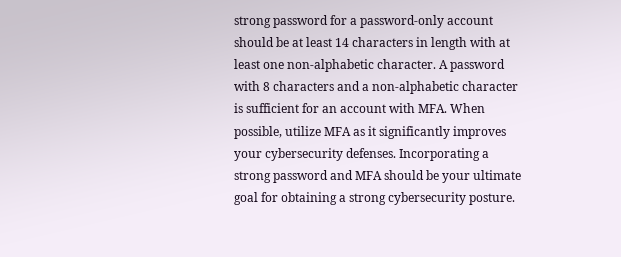strong password for a password-only account should be at least 14 characters in length with at least one non-alphabetic character. A password with 8 characters and a non-alphabetic character is sufficient for an account with MFA. When possible, utilize MFA as it significantly improves your cybersecurity defenses. Incorporating a strong password and MFA should be your ultimate goal for obtaining a strong cybersecurity posture.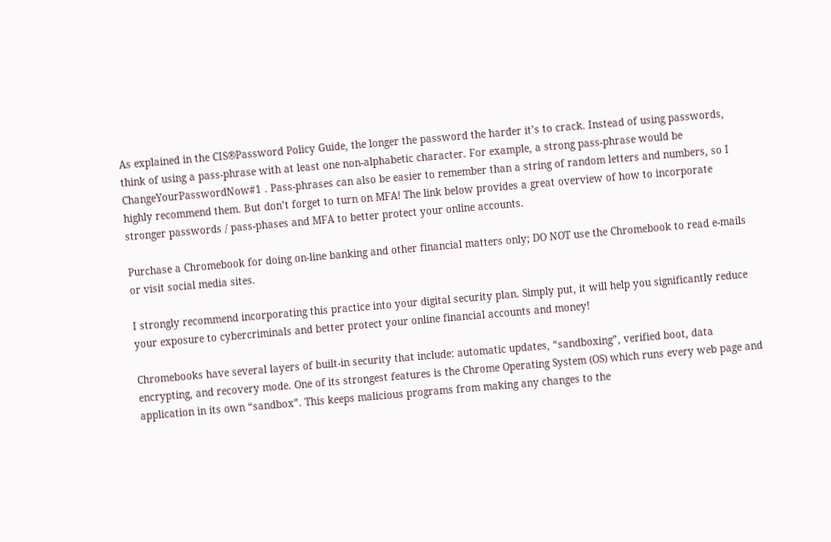As explained in the CIS®Password Policy Guide, the longer the password the harder it’s to crack. Instead of using passwords, think of using a pass-phrase with at least one non-alphabetic character. For example, a strong pass-phrase would be ChangeYourPasswordNow#1 . Pass-phrases can also be easier to remember than a string of random letters and numbers, so I highly recommend them. But don’t forget to turn on MFA! The link below provides a great overview of how to incorporate stronger passwords / pass-phases and MFA to better protect your online accounts.

Purchase a Chromebook for doing on-line banking and other financial matters only; DO NOT use the Chromebook to read e-mails or visit social media sites.

I strongly recommend incorporating this practice into your digital security plan. Simply put, it will help you significantly reduce your exposure to cybercriminals and better protect your online financial accounts and money!

Chromebooks have several layers of built-in security that include: automatic updates, “sandboxing”, verified boot, data encrypting, and recovery mode. One of its strongest features is the Chrome Operating System (OS) which runs every web page and application in its own “sandbox”. This keeps malicious programs from making any changes to the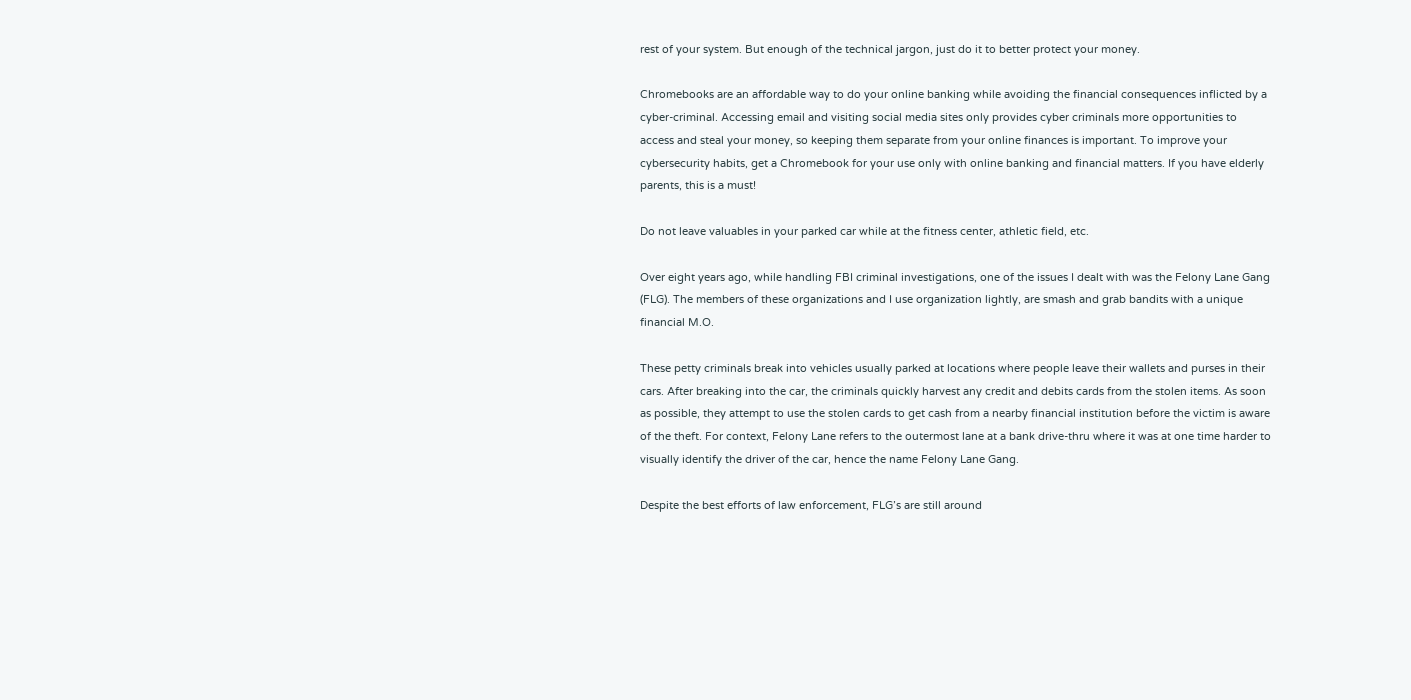rest of your system. But enough of the technical jargon, just do it to better protect your money.

Chromebooks are an affordable way to do your online banking while avoiding the financial consequences inflicted by a cyber-criminal. Accessing email and visiting social media sites only provides cyber criminals more opportunities to access and steal your money, so keeping them separate from your online finances is important. To improve your cybersecurity habits, get a Chromebook for your use only with online banking and financial matters. If you have elderly parents, this is a must!

Do not leave valuables in your parked car while at the fitness center, athletic field, etc.

Over eight years ago, while handling FBI criminal investigations, one of the issues I dealt with was the Felony Lane Gang (FLG). The members of these organizations and I use organization lightly, are smash and grab bandits with a unique financial M.O.

These petty criminals break into vehicles usually parked at locations where people leave their wallets and purses in their cars. After breaking into the car, the criminals quickly harvest any credit and debits cards from the stolen items. As soon as possible, they attempt to use the stolen cards to get cash from a nearby financial institution before the victim is aware of the theft. For context, Felony Lane refers to the outermost lane at a bank drive-thru where it was at one time harder to visually identify the driver of the car, hence the name Felony Lane Gang.

Despite the best efforts of law enforcement, FLG’s are still around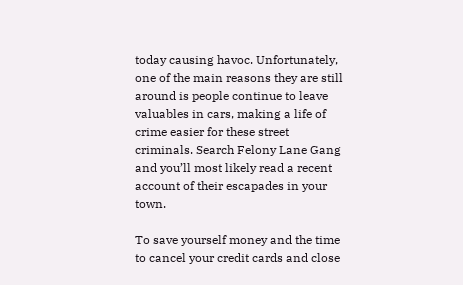today causing havoc. Unfortunately, one of the main reasons they are still around is people continue to leave valuables in cars, making a life of crime easier for these street criminals. Search Felony Lane Gang and you’ll most likely read a recent account of their escapades in your town.

To save yourself money and the time to cancel your credit cards and close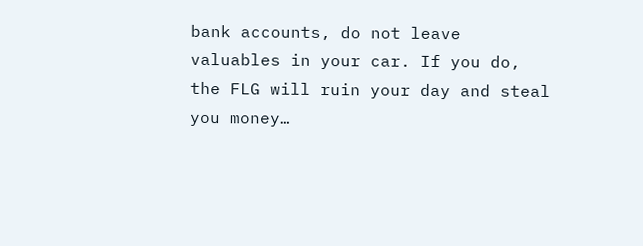bank accounts, do not leave valuables in your car. If you do, the FLG will ruin your day and steal you money…